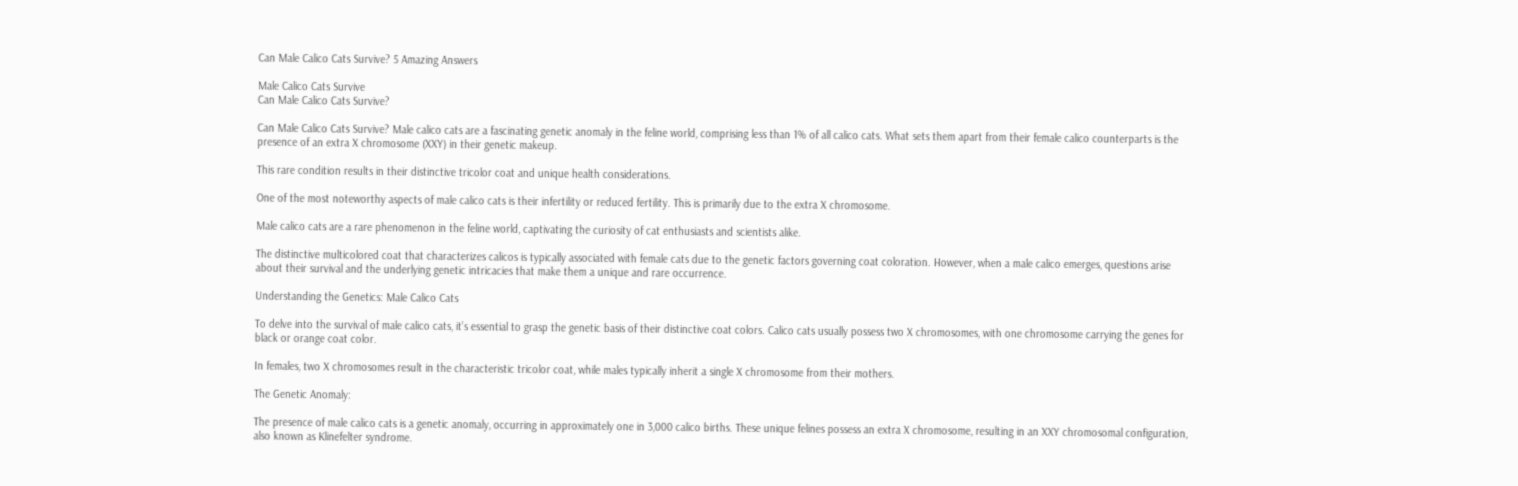Can Male Calico Cats Survive? 5 Amazing Answers

Male Calico Cats Survive
Can Male Calico Cats Survive?

Can Male Calico Cats Survive? Male calico cats are a fascinating genetic anomaly in the feline world, comprising less than 1% of all calico cats. What sets them apart from their female calico counterparts is the presence of an extra X chromosome (XXY) in their genetic makeup.

This rare condition results in their distinctive tricolor coat and unique health considerations.

One of the most noteworthy aspects of male calico cats is their infertility or reduced fertility. This is primarily due to the extra X chromosome.

Male calico cats are a rare phenomenon in the feline world, captivating the curiosity of cat enthusiasts and scientists alike.

The distinctive multicolored coat that characterizes calicos is typically associated with female cats due to the genetic factors governing coat coloration. However, when a male calico emerges, questions arise about their survival and the underlying genetic intricacies that make them a unique and rare occurrence.

Understanding the Genetics: Male Calico Cats

To delve into the survival of male calico cats, it’s essential to grasp the genetic basis of their distinctive coat colors. Calico cats usually possess two X chromosomes, with one chromosome carrying the genes for black or orange coat color.

In females, two X chromosomes result in the characteristic tricolor coat, while males typically inherit a single X chromosome from their mothers.

The Genetic Anomaly:

The presence of male calico cats is a genetic anomaly, occurring in approximately one in 3,000 calico births. These unique felines possess an extra X chromosome, resulting in an XXY chromosomal configuration, also known as Klinefelter syndrome.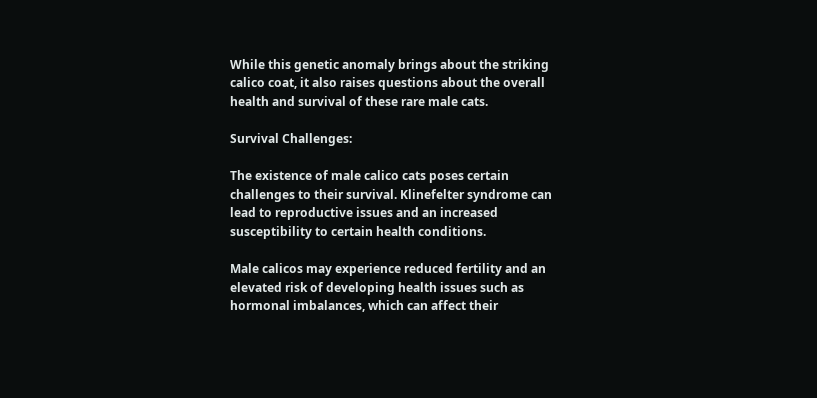While this genetic anomaly brings about the striking calico coat, it also raises questions about the overall health and survival of these rare male cats.

Survival Challenges:

The existence of male calico cats poses certain challenges to their survival. Klinefelter syndrome can lead to reproductive issues and an increased susceptibility to certain health conditions.

Male calicos may experience reduced fertility and an elevated risk of developing health issues such as hormonal imbalances, which can affect their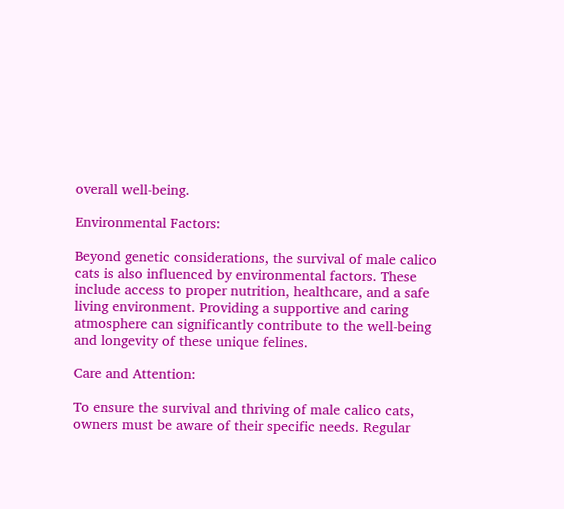overall well-being.

Environmental Factors:

Beyond genetic considerations, the survival of male calico cats is also influenced by environmental factors. These include access to proper nutrition, healthcare, and a safe living environment. Providing a supportive and caring atmosphere can significantly contribute to the well-being and longevity of these unique felines.

Care and Attention:

To ensure the survival and thriving of male calico cats, owners must be aware of their specific needs. Regular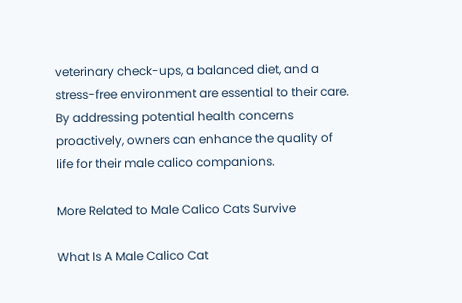veterinary check-ups, a balanced diet, and a stress-free environment are essential to their care. By addressing potential health concerns proactively, owners can enhance the quality of life for their male calico companions.

More Related to Male Calico Cats Survive

What Is A Male Calico Cat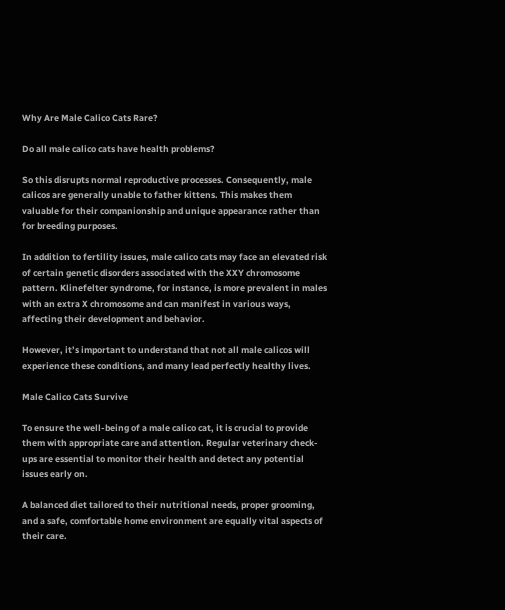Why Are Male Calico Cats Rare?

Do all male calico cats have health problems?

So this disrupts normal reproductive processes. Consequently, male calicos are generally unable to father kittens. This makes them valuable for their companionship and unique appearance rather than for breeding purposes.

In addition to fertility issues, male calico cats may face an elevated risk of certain genetic disorders associated with the XXY chromosome pattern. Klinefelter syndrome, for instance, is more prevalent in males with an extra X chromosome and can manifest in various ways, affecting their development and behavior.

However, it’s important to understand that not all male calicos will experience these conditions, and many lead perfectly healthy lives.

Male Calico Cats Survive

To ensure the well-being of a male calico cat, it is crucial to provide them with appropriate care and attention. Regular veterinary check-ups are essential to monitor their health and detect any potential issues early on.

A balanced diet tailored to their nutritional needs, proper grooming, and a safe, comfortable home environment are equally vital aspects of their care.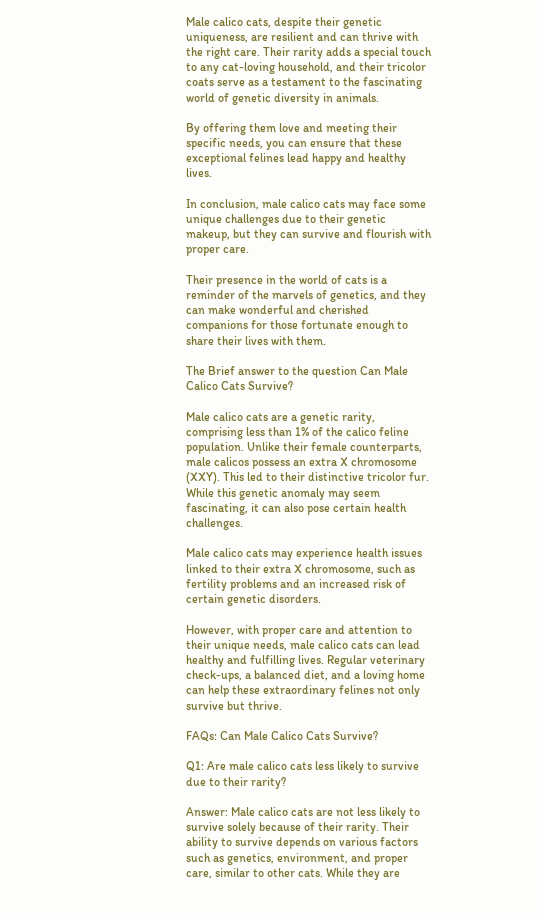Male calico cats, despite their genetic uniqueness, are resilient and can thrive with the right care. Their rarity adds a special touch to any cat-loving household, and their tricolor coats serve as a testament to the fascinating world of genetic diversity in animals.

By offering them love and meeting their specific needs, you can ensure that these exceptional felines lead happy and healthy lives.

In conclusion, male calico cats may face some unique challenges due to their genetic makeup, but they can survive and flourish with proper care.

Their presence in the world of cats is a reminder of the marvels of genetics, and they can make wonderful and cherished companions for those fortunate enough to share their lives with them.

The Brief answer to the question Can Male Calico Cats Survive?

Male calico cats are a genetic rarity, comprising less than 1% of the calico feline population. Unlike their female counterparts, male calicos possess an extra X chromosome (XXY). This led to their distinctive tricolor fur. While this genetic anomaly may seem fascinating, it can also pose certain health challenges.

Male calico cats may experience health issues linked to their extra X chromosome, such as fertility problems and an increased risk of certain genetic disorders.

However, with proper care and attention to their unique needs, male calico cats can lead healthy and fulfilling lives. Regular veterinary check-ups, a balanced diet, and a loving home can help these extraordinary felines not only survive but thrive.

FAQs: Can Male Calico Cats Survive?

Q1: Are male calico cats less likely to survive due to their rarity?

Answer: Male calico cats are not less likely to survive solely because of their rarity. Their ability to survive depends on various factors such as genetics, environment, and proper care, similar to other cats. While they are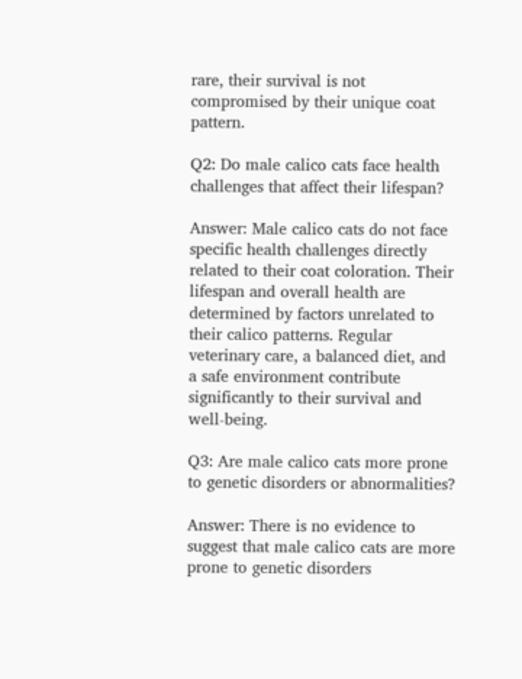rare, their survival is not compromised by their unique coat pattern.

Q2: Do male calico cats face health challenges that affect their lifespan?

Answer: Male calico cats do not face specific health challenges directly related to their coat coloration. Their lifespan and overall health are determined by factors unrelated to their calico patterns. Regular veterinary care, a balanced diet, and a safe environment contribute significantly to their survival and well-being.

Q3: Are male calico cats more prone to genetic disorders or abnormalities?

Answer: There is no evidence to suggest that male calico cats are more prone to genetic disorders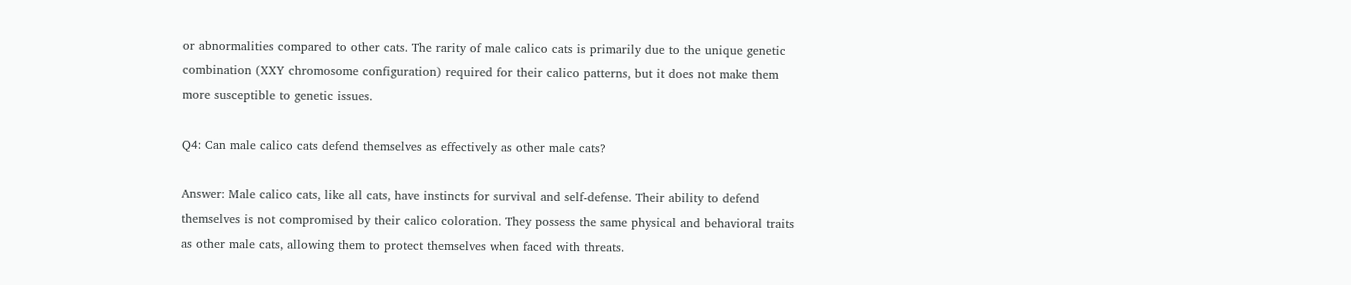or abnormalities compared to other cats. The rarity of male calico cats is primarily due to the unique genetic combination (XXY chromosome configuration) required for their calico patterns, but it does not make them more susceptible to genetic issues.

Q4: Can male calico cats defend themselves as effectively as other male cats?

Answer: Male calico cats, like all cats, have instincts for survival and self-defense. Their ability to defend themselves is not compromised by their calico coloration. They possess the same physical and behavioral traits as other male cats, allowing them to protect themselves when faced with threats.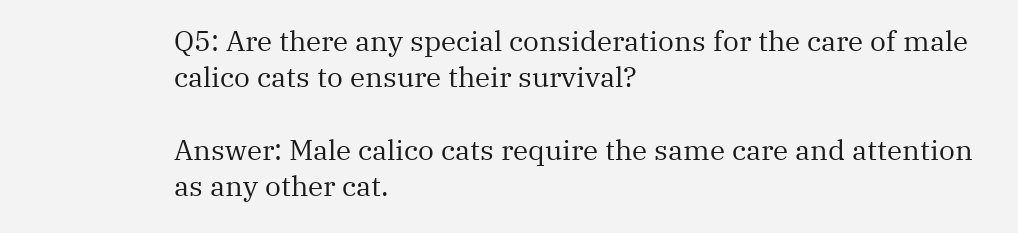Q5: Are there any special considerations for the care of male calico cats to ensure their survival?

Answer: Male calico cats require the same care and attention as any other cat.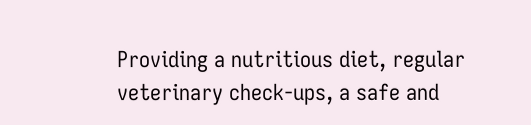Providing a nutritious diet, regular veterinary check-ups, a safe and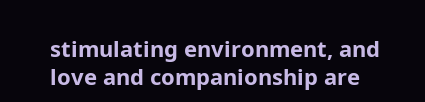stimulating environment, and love and companionship are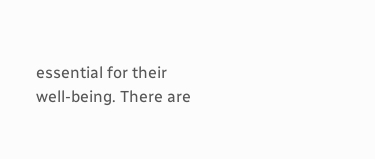essential for their well-being. There are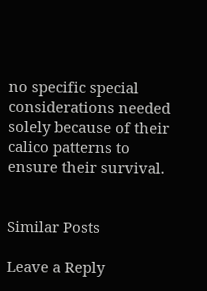no specific special considerations needed solely because of their calico patterns to ensure their survival.


Similar Posts

Leave a Reply